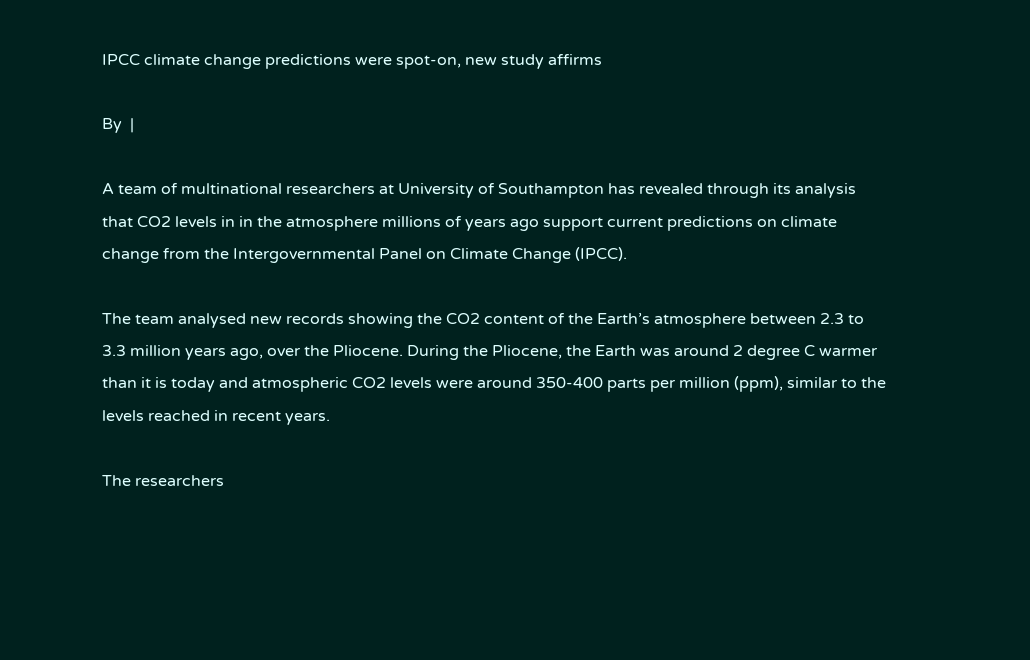IPCC climate change predictions were spot-on, new study affirms

By  |

A team of multinational researchers at University of Southampton has revealed through its analysis that CO2 levels in in the atmosphere millions of years ago support current predictions on climate change from the Intergovernmental Panel on Climate Change (IPCC).

The team analysed new records showing the CO2 content of the Earth’s atmosphere between 2.3 to 3.3 million years ago, over the Pliocene. During the Pliocene, the Earth was around 2 degree C warmer than it is today and atmospheric CO2 levels were around 350-400 parts per million (ppm), similar to the levels reached in recent years.

The researchers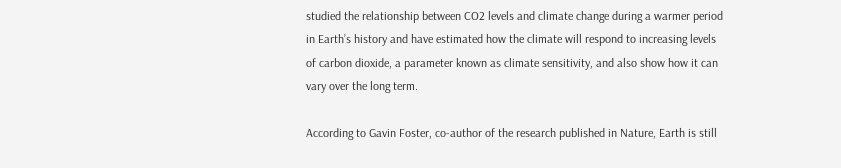studied the relationship between CO2 levels and climate change during a warmer period in Earth’s history and have estimated how the climate will respond to increasing levels of carbon dioxide, a parameter known as climate sensitivity, and also show how it can vary over the long term.

According to Gavin Foster, co-author of the research published in Nature, Earth is still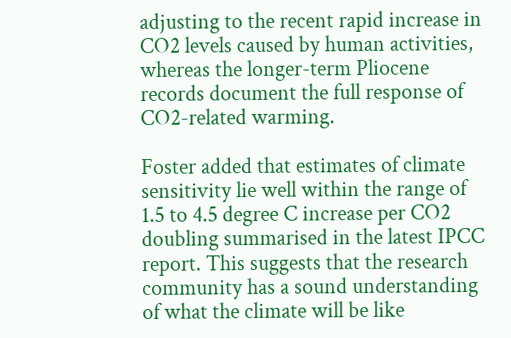adjusting to the recent rapid increase in CO2 levels caused by human activities, whereas the longer-term Pliocene records document the full response of CO2-related warming.

Foster added that estimates of climate sensitivity lie well within the range of 1.5 to 4.5 degree C increase per CO2 doubling summarised in the latest IPCC report. This suggests that the research community has a sound understanding of what the climate will be like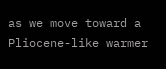as we move toward a Pliocene-like warmer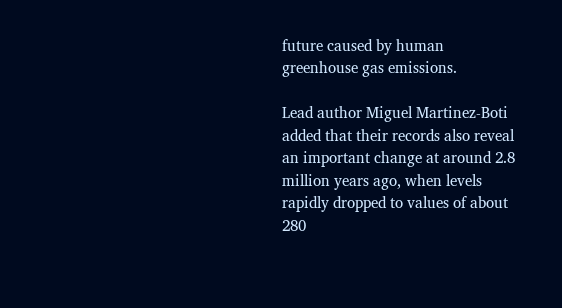future caused by human greenhouse gas emissions.

Lead author Miguel Martinez-Boti added that their records also reveal an important change at around 2.8 million years ago, when levels rapidly dropped to values of about 280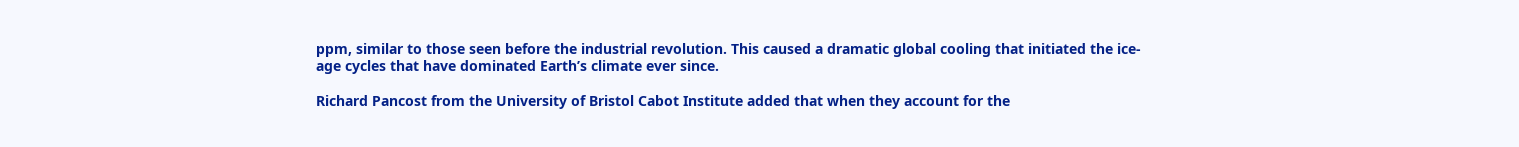ppm, similar to those seen before the industrial revolution. This caused a dramatic global cooling that initiated the ice-age cycles that have dominated Earth’s climate ever since.

Richard Pancost from the University of Bristol Cabot Institute added that when they account for the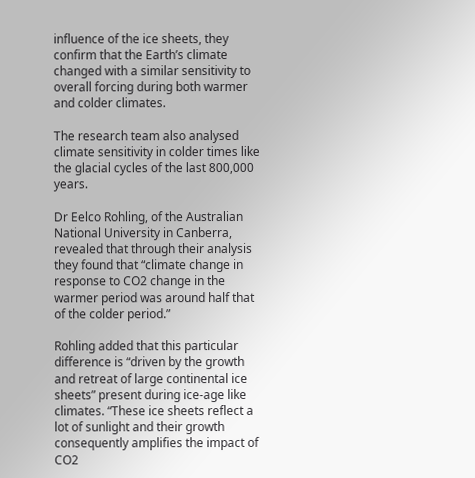influence of the ice sheets, they confirm that the Earth’s climate changed with a similar sensitivity to overall forcing during both warmer and colder climates.

The research team also analysed climate sensitivity in colder times like the glacial cycles of the last 800,000 years.

Dr Eelco Rohling, of the Australian National University in Canberra, revealed that through their analysis they found that “climate change in response to CO2 change in the warmer period was around half that of the colder period.”

Rohling added that this particular difference is “driven by the growth and retreat of large continental ice sheets” present during ice-age like climates. “These ice sheets reflect a lot of sunlight and their growth consequently amplifies the impact of CO2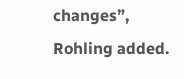changes”, Rohling added.